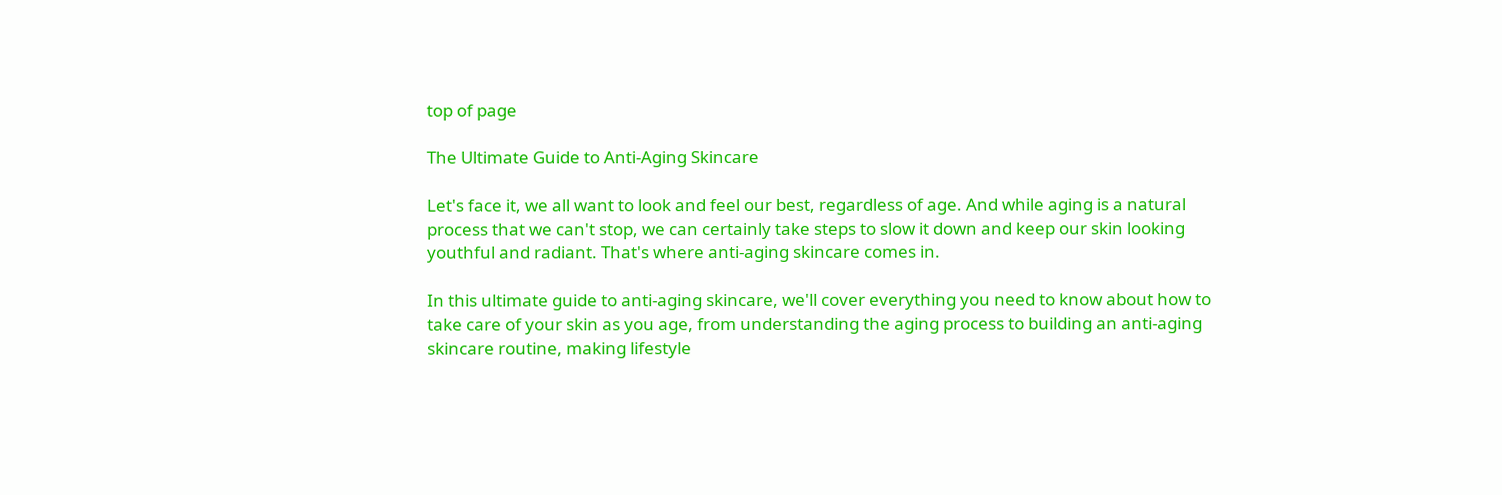top of page

The Ultimate Guide to Anti-Aging Skincare

Let's face it, we all want to look and feel our best, regardless of age. And while aging is a natural process that we can't stop, we can certainly take steps to slow it down and keep our skin looking youthful and radiant. That's where anti-aging skincare comes in.

In this ultimate guide to anti-aging skincare, we'll cover everything you need to know about how to take care of your skin as you age, from understanding the aging process to building an anti-aging skincare routine, making lifestyle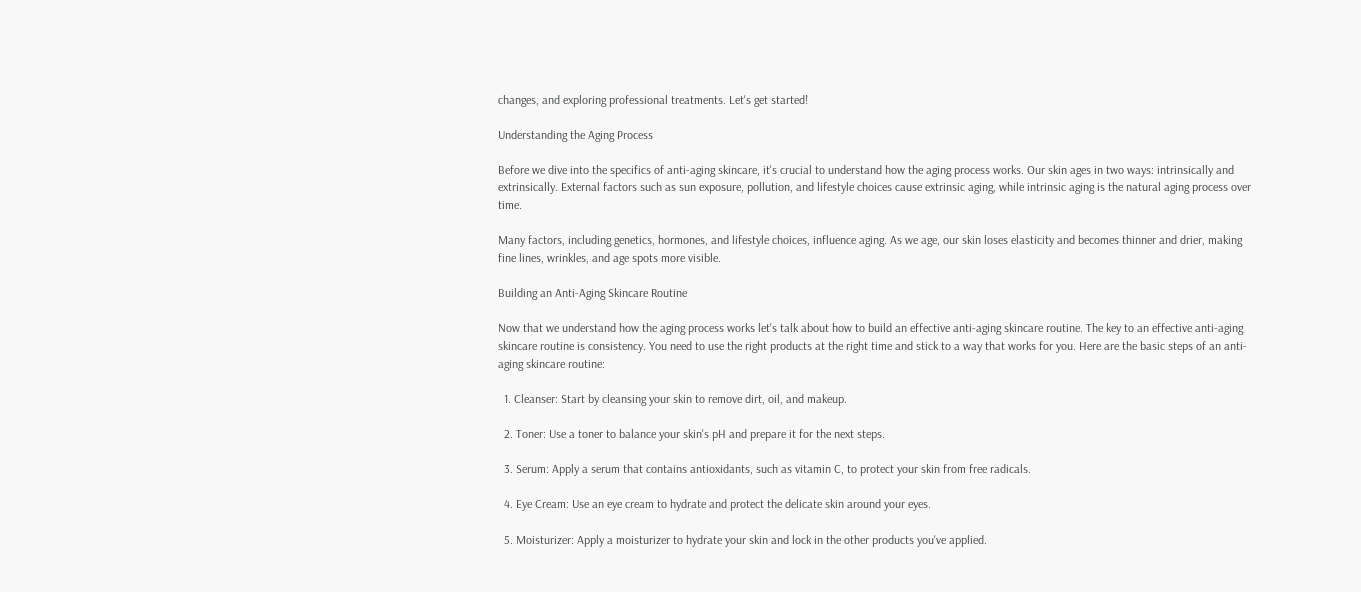changes, and exploring professional treatments. Let's get started!

Understanding the Aging Process

Before we dive into the specifics of anti-aging skincare, it's crucial to understand how the aging process works. Our skin ages in two ways: intrinsically and extrinsically. External factors such as sun exposure, pollution, and lifestyle choices cause extrinsic aging, while intrinsic aging is the natural aging process over time.

Many factors, including genetics, hormones, and lifestyle choices, influence aging. As we age, our skin loses elasticity and becomes thinner and drier, making fine lines, wrinkles, and age spots more visible.

Building an Anti-Aging Skincare Routine

Now that we understand how the aging process works let's talk about how to build an effective anti-aging skincare routine. The key to an effective anti-aging skincare routine is consistency. You need to use the right products at the right time and stick to a way that works for you. Here are the basic steps of an anti-aging skincare routine:

  1. Cleanser: Start by cleansing your skin to remove dirt, oil, and makeup.

  2. Toner: Use a toner to balance your skin's pH and prepare it for the next steps.

  3. Serum: Apply a serum that contains antioxidants, such as vitamin C, to protect your skin from free radicals.

  4. Eye Cream: Use an eye cream to hydrate and protect the delicate skin around your eyes.

  5. Moisturizer: Apply a moisturizer to hydrate your skin and lock in the other products you've applied.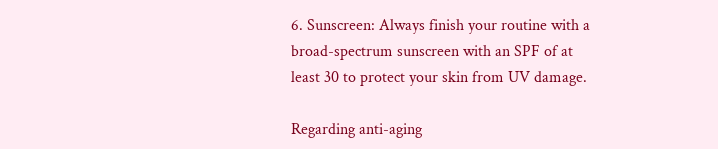6. Sunscreen: Always finish your routine with a broad-spectrum sunscreen with an SPF of at least 30 to protect your skin from UV damage.

Regarding anti-aging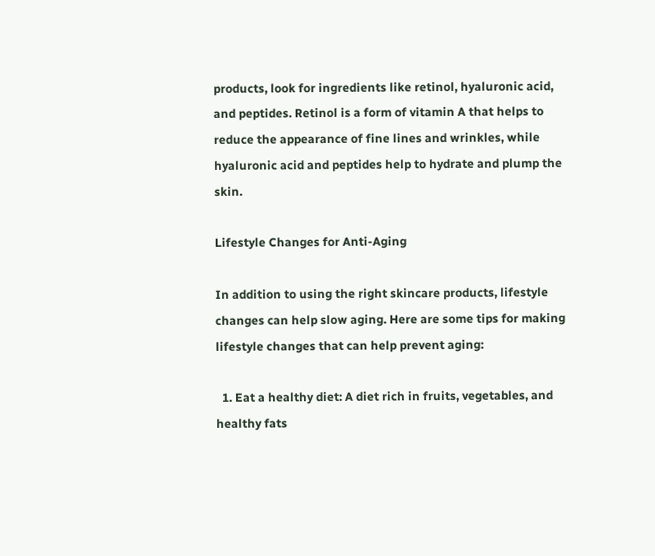products, look for ingredients like retinol, hyaluronic acid, and peptides. Retinol is a form of vitamin A that helps to reduce the appearance of fine lines and wrinkles, while hyaluronic acid and peptides help to hydrate and plump the skin.

Lifestyle Changes for Anti-Aging

In addition to using the right skincare products, lifestyle changes can help slow aging. Here are some tips for making lifestyle changes that can help prevent aging:

  1. Eat a healthy diet: A diet rich in fruits, vegetables, and healthy fats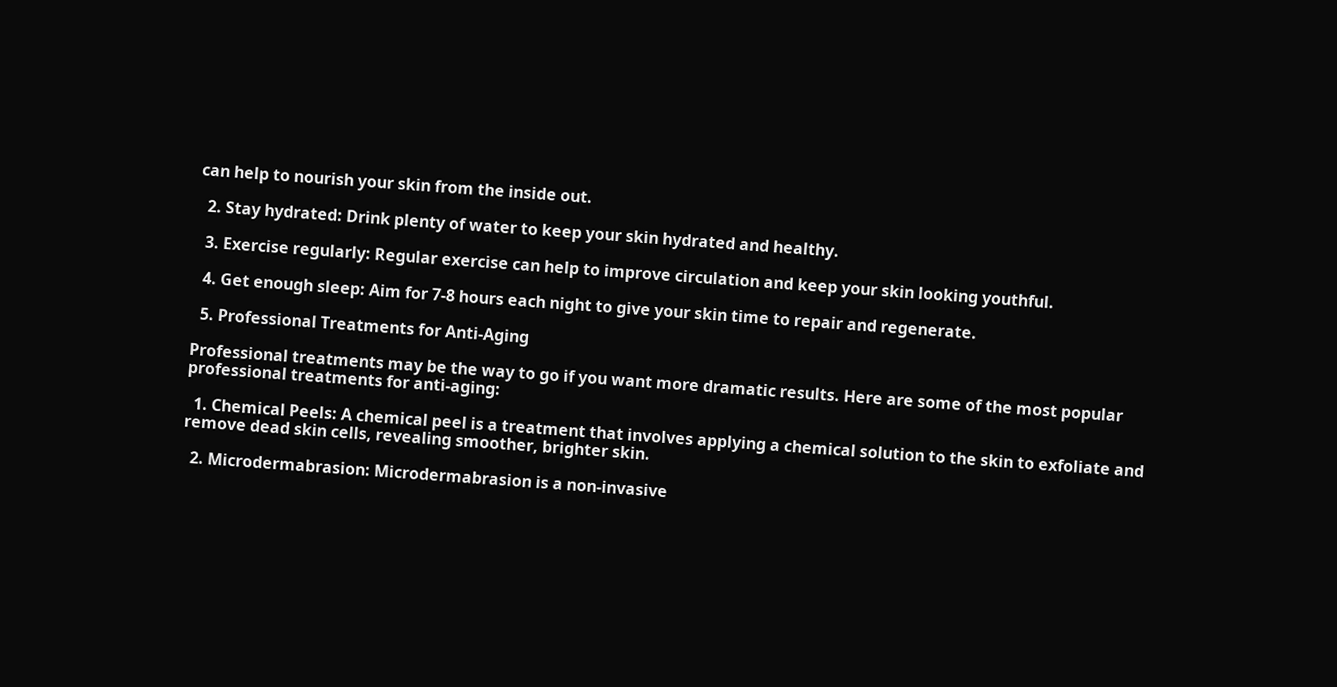can help to nourish your skin from the inside out.

  2. Stay hydrated: Drink plenty of water to keep your skin hydrated and healthy.

  3. Exercise regularly: Regular exercise can help to improve circulation and keep your skin looking youthful.

  4. Get enough sleep: Aim for 7-8 hours each night to give your skin time to repair and regenerate.

  5. Professional Treatments for Anti-Aging

Professional treatments may be the way to go if you want more dramatic results. Here are some of the most popular professional treatments for anti-aging:

  1. Chemical Peels: A chemical peel is a treatment that involves applying a chemical solution to the skin to exfoliate and remove dead skin cells, revealing smoother, brighter skin.

  2. Microdermabrasion: Microdermabrasion is a non-invasive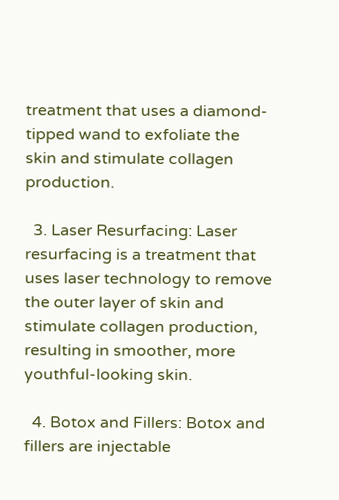treatment that uses a diamond-tipped wand to exfoliate the skin and stimulate collagen production.

  3. Laser Resurfacing: Laser resurfacing is a treatment that uses laser technology to remove the outer layer of skin and stimulate collagen production, resulting in smoother, more youthful-looking skin.

  4. Botox and Fillers: Botox and fillers are injectable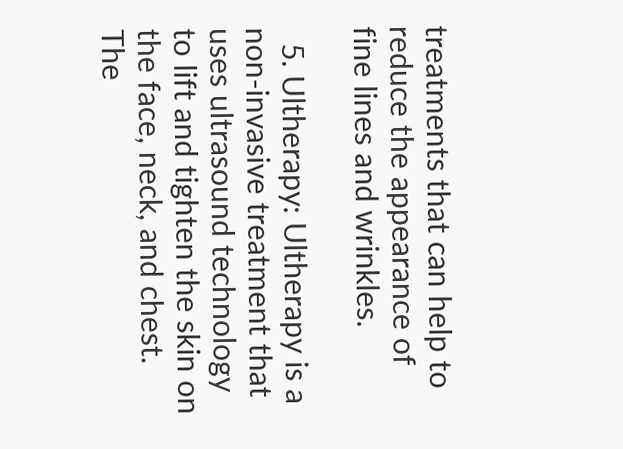treatments that can help to reduce the appearance of fine lines and wrinkles.

  5. Ultherapy: Ultherapy is a non-invasive treatment that uses ultrasound technology to lift and tighten the skin on the face, neck, and chest. The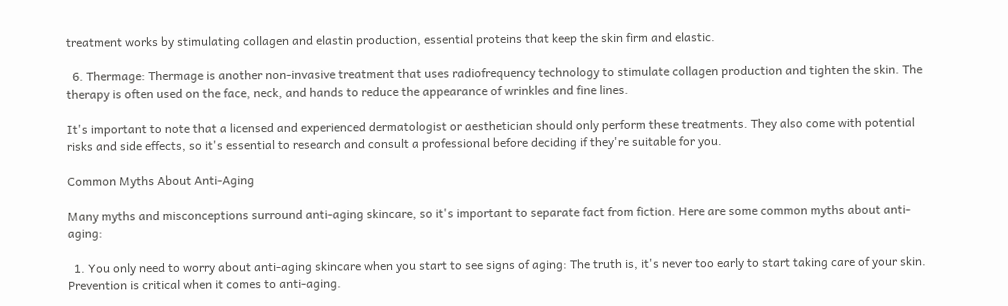treatment works by stimulating collagen and elastin production, essential proteins that keep the skin firm and elastic.

  6. Thermage: Thermage is another non-invasive treatment that uses radiofrequency technology to stimulate collagen production and tighten the skin. The therapy is often used on the face, neck, and hands to reduce the appearance of wrinkles and fine lines.

It's important to note that a licensed and experienced dermatologist or aesthetician should only perform these treatments. They also come with potential risks and side effects, so it's essential to research and consult a professional before deciding if they're suitable for you.

Common Myths About Anti-Aging

Many myths and misconceptions surround anti-aging skincare, so it's important to separate fact from fiction. Here are some common myths about anti-aging:

  1. You only need to worry about anti-aging skincare when you start to see signs of aging: The truth is, it's never too early to start taking care of your skin. Prevention is critical when it comes to anti-aging.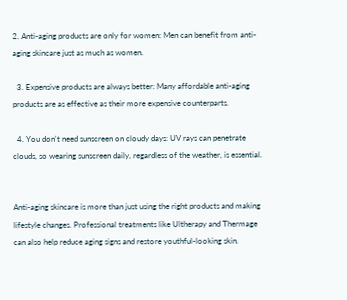2. Anti-aging products are only for women: Men can benefit from anti-aging skincare just as much as women.

  3. Expensive products are always better: Many affordable anti-aging products are as effective as their more expensive counterparts.

  4. You don't need sunscreen on cloudy days: UV rays can penetrate clouds, so wearing sunscreen daily, regardless of the weather, is essential.


Anti-aging skincare is more than just using the right products and making lifestyle changes. Professional treatments like Ultherapy and Thermage can also help reduce aging signs and restore youthful-looking skin.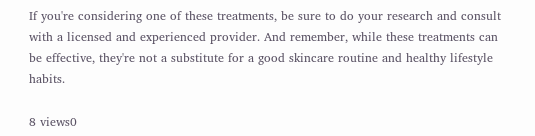If you're considering one of these treatments, be sure to do your research and consult with a licensed and experienced provider. And remember, while these treatments can be effective, they're not a substitute for a good skincare routine and healthy lifestyle habits.

8 views0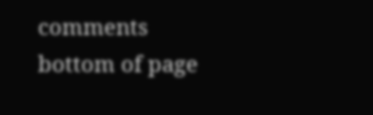comments
bottom of page